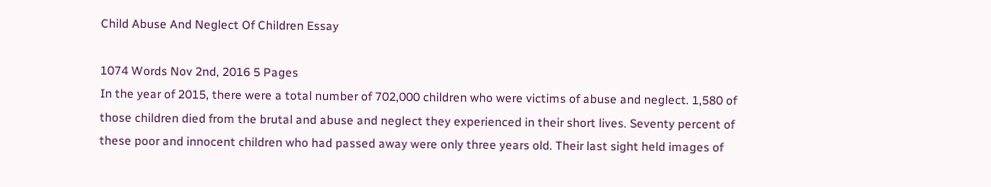Child Abuse And Neglect Of Children Essay

1074 Words Nov 2nd, 2016 5 Pages
In the year of 2015, there were a total number of 702,000 children who were victims of abuse and neglect. 1,580 of those children died from the brutal and abuse and neglect they experienced in their short lives. Seventy percent of these poor and innocent children who had passed away were only three years old. Their last sight held images of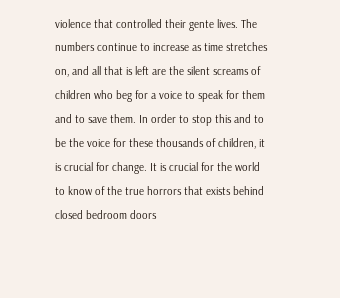violence that controlled their gente lives. The numbers continue to increase as time stretches on, and all that is left are the silent screams of children who beg for a voice to speak for them and to save them. In order to stop this and to be the voice for these thousands of children, it is crucial for change. It is crucial for the world to know of the true horrors that exists behind closed bedroom doors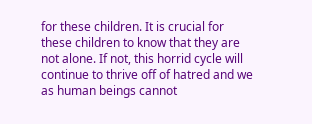for these children. It is crucial for these children to know that they are not alone. If not, this horrid cycle will continue to thrive off of hatred and we as human beings cannot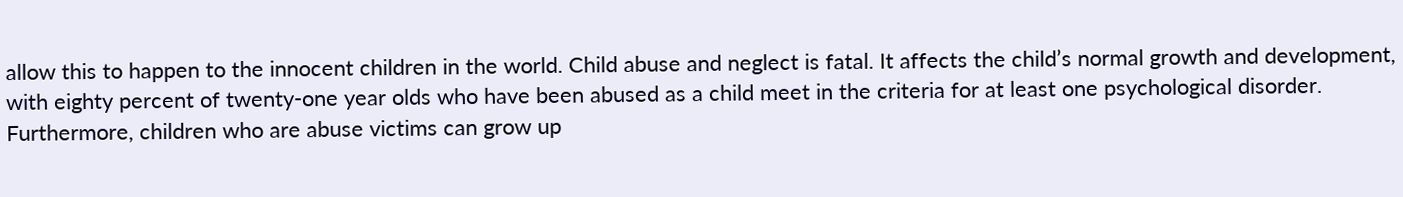allow this to happen to the innocent children in the world. Child abuse and neglect is fatal. It affects the child’s normal growth and development, with eighty percent of twenty-one year olds who have been abused as a child meet in the criteria for at least one psychological disorder. Furthermore, children who are abuse victims can grow up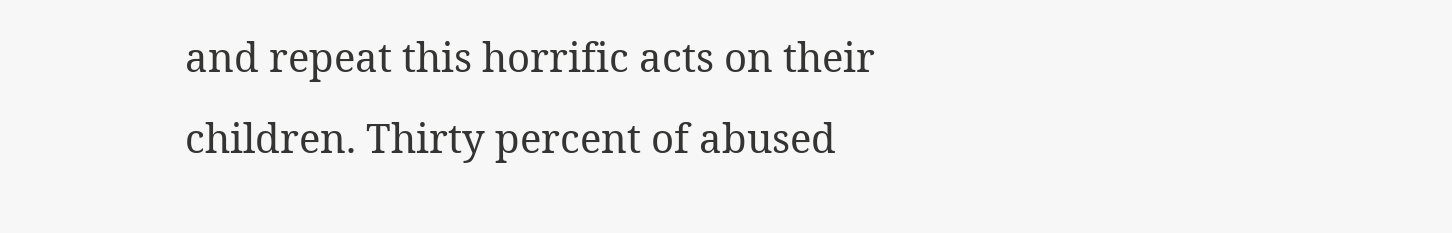and repeat this horrific acts on their children. Thirty percent of abused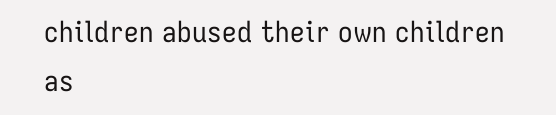children abused their own children as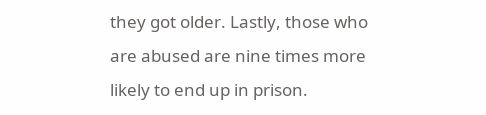they got older. Lastly, those who are abused are nine times more likely to end up in prison.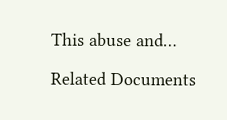This abuse and…

Related Documents